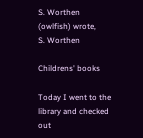S. Worthen (owlfish) wrote,
S. Worthen

Childrens' books

Today I went to the library and checked out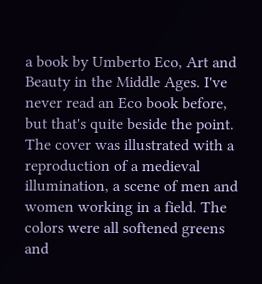a book by Umberto Eco, Art and Beauty in the Middle Ages. I've never read an Eco book before, but that's quite beside the point. The cover was illustrated with a reproduction of a medieval illumination, a scene of men and women working in a field. The colors were all softened greens and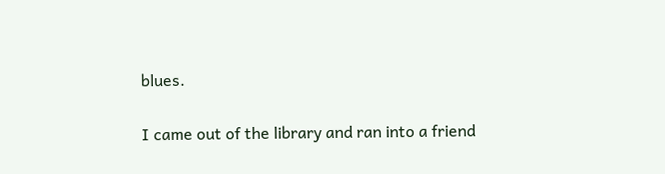blues.

I came out of the library and ran into a friend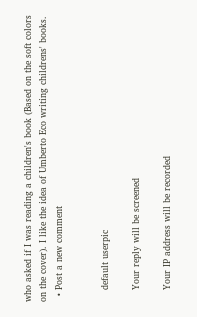who asked if I was reading a children's book (Based on the soft colors on the cover). I like the idea of Umberto Eco writing childrens' books.
  • Post a new comment


    default userpic

    Your reply will be screened

    Your IP address will be recorded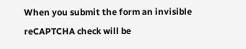When you submit the form an invisible reCAPTCHA check will be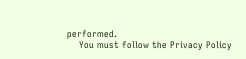performed.
    You must follow the Privacy Policy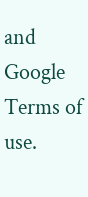and Google Terms of use.